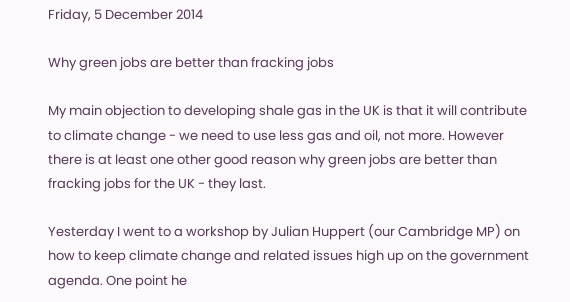Friday, 5 December 2014

Why green jobs are better than fracking jobs

My main objection to developing shale gas in the UK is that it will contribute to climate change - we need to use less gas and oil, not more. However there is at least one other good reason why green jobs are better than fracking jobs for the UK - they last.

Yesterday I went to a workshop by Julian Huppert (our Cambridge MP) on how to keep climate change and related issues high up on the government agenda. One point he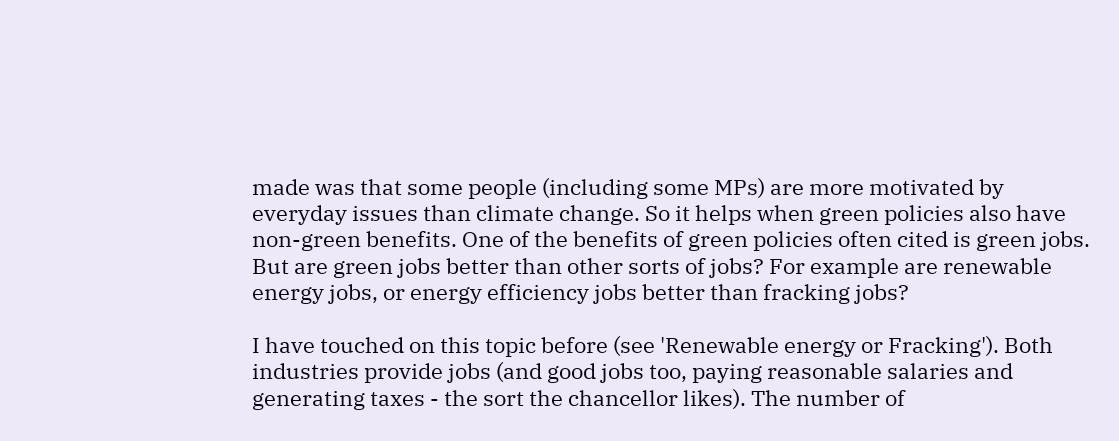made was that some people (including some MPs) are more motivated by everyday issues than climate change. So it helps when green policies also have non-green benefits. One of the benefits of green policies often cited is green jobs. But are green jobs better than other sorts of jobs? For example are renewable energy jobs, or energy efficiency jobs better than fracking jobs?

I have touched on this topic before (see 'Renewable energy or Fracking'). Both industries provide jobs (and good jobs too, paying reasonable salaries and generating taxes - the sort the chancellor likes). The number of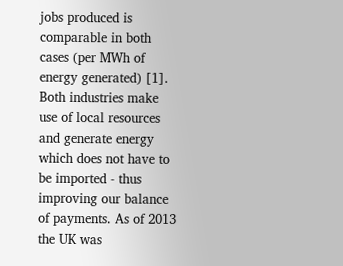jobs produced is comparable in both cases (per MWh of energy generated) [1]. Both industries make use of local resources and generate energy which does not have to be imported - thus improving our balance of payments. As of 2013 the UK was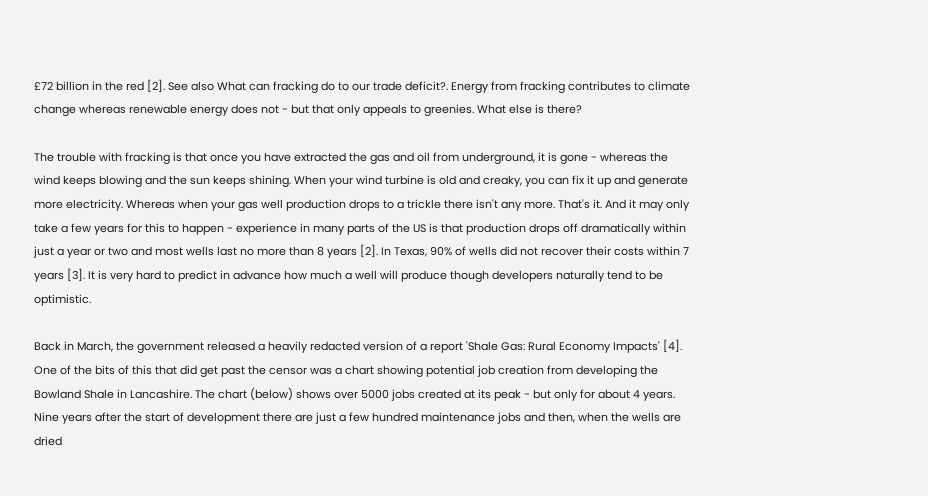£72 billion in the red [2]. See also What can fracking do to our trade deficit?. Energy from fracking contributes to climate change whereas renewable energy does not - but that only appeals to greenies. What else is there?

The trouble with fracking is that once you have extracted the gas and oil from underground, it is gone - whereas the wind keeps blowing and the sun keeps shining. When your wind turbine is old and creaky, you can fix it up and generate more electricity. Whereas when your gas well production drops to a trickle there isn't any more. That's it. And it may only take a few years for this to happen - experience in many parts of the US is that production drops off dramatically within just a year or two and most wells last no more than 8 years [2]. In Texas, 90% of wells did not recover their costs within 7 years [3]. It is very hard to predict in advance how much a well will produce though developers naturally tend to be optimistic.

Back in March, the government released a heavily redacted version of a report 'Shale Gas: Rural Economy Impacts' [4]. One of the bits of this that did get past the censor was a chart showing potential job creation from developing the Bowland Shale in Lancashire. The chart (below) shows over 5000 jobs created at its peak - but only for about 4 years. Nine years after the start of development there are just a few hundred maintenance jobs and then, when the wells are dried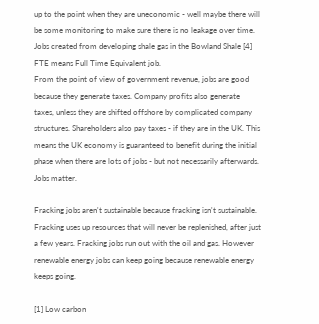up to the point when they are uneconomic - well maybe there will be some monitoring to make sure there is no leakage over time.
Jobs created from developing shale gas in the Bowland Shale [4] FTE means Full Time Equivalent job.
From the point of view of government revenue, jobs are good because they generate taxes. Company profits also generate taxes, unless they are shifted offshore by complicated company structures. Shareholders also pay taxes - if they are in the UK. This means the UK economy is guaranteed to benefit during the initial phase when there are lots of jobs - but not necessarily afterwards. Jobs matter.

Fracking jobs aren't sustainable because fracking isn't sustainable. Fracking uses up resources that will never be replenished, after just a few years. Fracking jobs run out with the oil and gas. However renewable energy jobs can keep going because renewable energy keeps going.

[1] Low carbon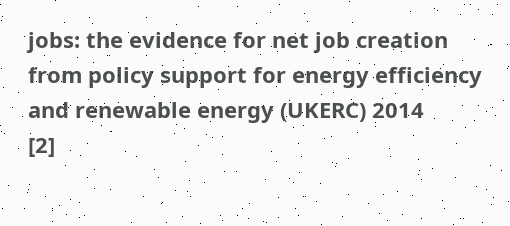jobs: the evidence for net job creation from policy support for energy efficiency and renewable energy (UKERC) 2014
[2]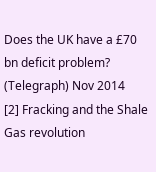Does the UK have a £70 bn deficit problem? (Telegraph) Nov 2014
[2] Fracking and the Shale Gas revolution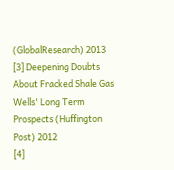(GlobalResearch) 2013
[3] Deepening Doubts About Fracked Shale Gas Wells' Long Term Prospects (Huffington Post) 2012
[4]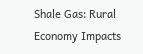Shale Gas: Rural Economy Impacts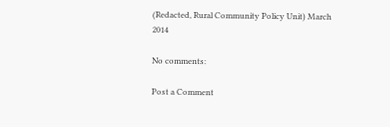(Redacted, Rural Community Policy Unit) March 2014

No comments:

Post a Comment